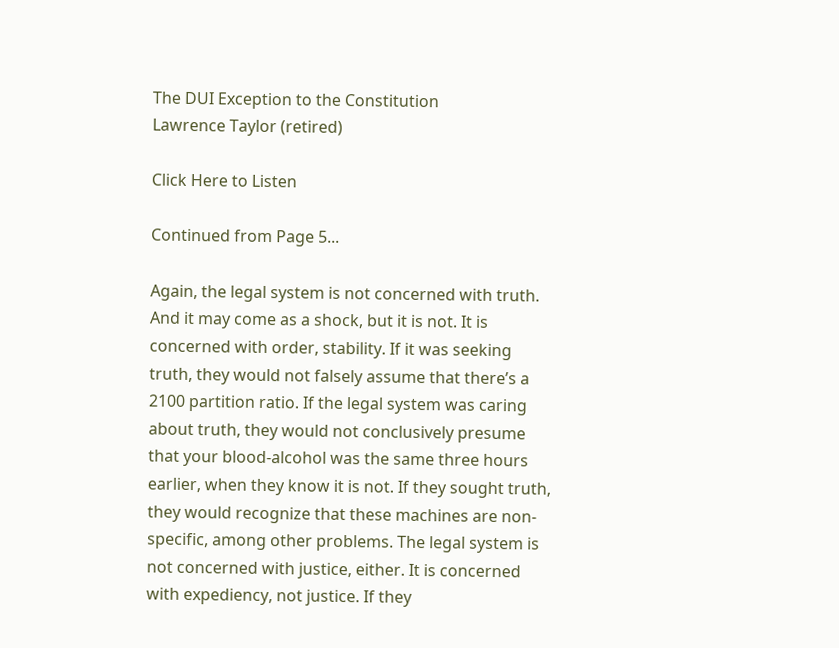The DUI Exception to the Constitution
Lawrence Taylor (retired)

Click Here to Listen

Continued from Page 5...

Again, the legal system is not concerned with truth. And it may come as a shock, but it is not. It is concerned with order, stability. If it was seeking truth, they would not falsely assume that there’s a 2100 partition ratio. If the legal system was caring about truth, they would not conclusively presume that your blood-alcohol was the same three hours earlier, when they know it is not. If they sought truth, they would recognize that these machines are non-specific, among other problems. The legal system is not concerned with justice, either. It is concerned with expediency, not justice. If they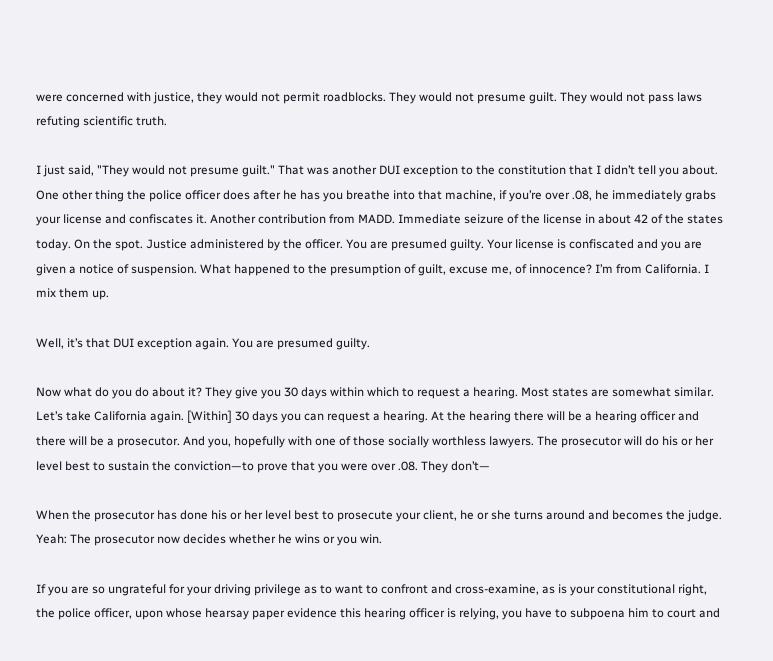were concerned with justice, they would not permit roadblocks. They would not presume guilt. They would not pass laws refuting scientific truth.

I just said, "They would not presume guilt." That was another DUI exception to the constitution that I didn’t tell you about. One other thing the police officer does after he has you breathe into that machine, if you’re over .08, he immediately grabs your license and confiscates it. Another contribution from MADD. Immediate seizure of the license in about 42 of the states today. On the spot. Justice administered by the officer. You are presumed guilty. Your license is confiscated and you are given a notice of suspension. What happened to the presumption of guilt, excuse me, of innocence? I’m from California. I mix them up.

Well, it’s that DUI exception again. You are presumed guilty.

Now what do you do about it? They give you 30 days within which to request a hearing. Most states are somewhat similar. Let’s take California again. [Within] 30 days you can request a hearing. At the hearing there will be a hearing officer and there will be a prosecutor. And you, hopefully with one of those socially worthless lawyers. The prosecutor will do his or her level best to sustain the conviction—to prove that you were over .08. They don’t—

When the prosecutor has done his or her level best to prosecute your client, he or she turns around and becomes the judge. Yeah: The prosecutor now decides whether he wins or you win.

If you are so ungrateful for your driving privilege as to want to confront and cross-examine, as is your constitutional right, the police officer, upon whose hearsay paper evidence this hearing officer is relying, you have to subpoena him to court and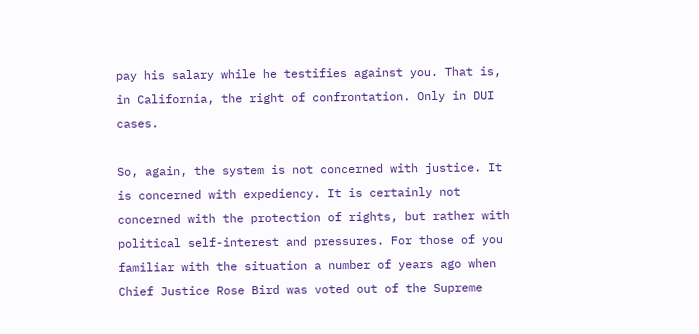pay his salary while he testifies against you. That is, in California, the right of confrontation. Only in DUI cases.

So, again, the system is not concerned with justice. It is concerned with expediency. It is certainly not concerned with the protection of rights, but rather with political self-interest and pressures. For those of you familiar with the situation a number of years ago when Chief Justice Rose Bird was voted out of the Supreme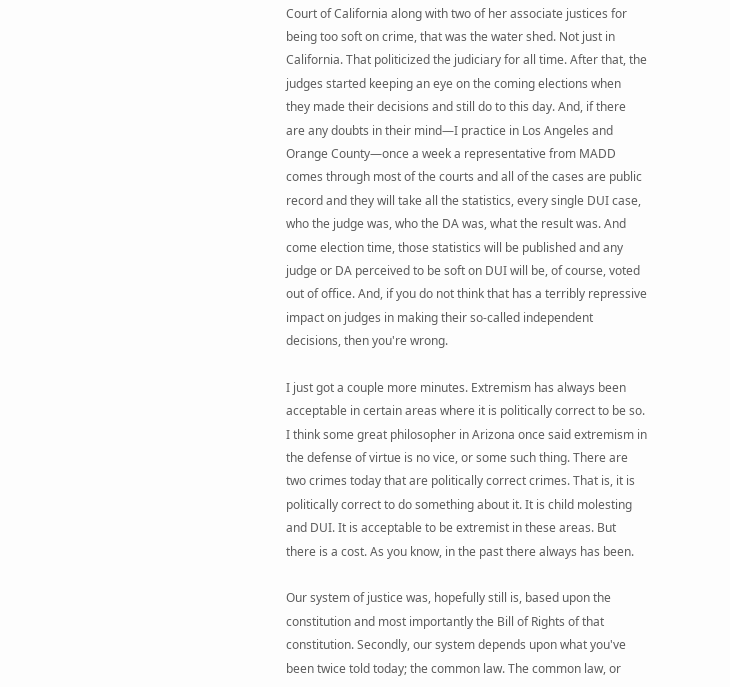Court of California along with two of her associate justices for being too soft on crime, that was the water shed. Not just in California. That politicized the judiciary for all time. After that, the judges started keeping an eye on the coming elections when they made their decisions and still do to this day. And, if there are any doubts in their mind—I practice in Los Angeles and Orange County—once a week a representative from MADD comes through most of the courts and all of the cases are public record and they will take all the statistics, every single DUI case, who the judge was, who the DA was, what the result was. And come election time, those statistics will be published and any judge or DA perceived to be soft on DUI will be, of course, voted out of office. And, if you do not think that has a terribly repressive impact on judges in making their so-called independent decisions, then you're wrong.

I just got a couple more minutes. Extremism has always been acceptable in certain areas where it is politically correct to be so. I think some great philosopher in Arizona once said extremism in the defense of virtue is no vice, or some such thing. There are two crimes today that are politically correct crimes. That is, it is politically correct to do something about it. It is child molesting and DUI. It is acceptable to be extremist in these areas. But there is a cost. As you know, in the past there always has been.

Our system of justice was, hopefully still is, based upon the constitution and most importantly the Bill of Rights of that constitution. Secondly, our system depends upon what you've been twice told today; the common law. The common law, or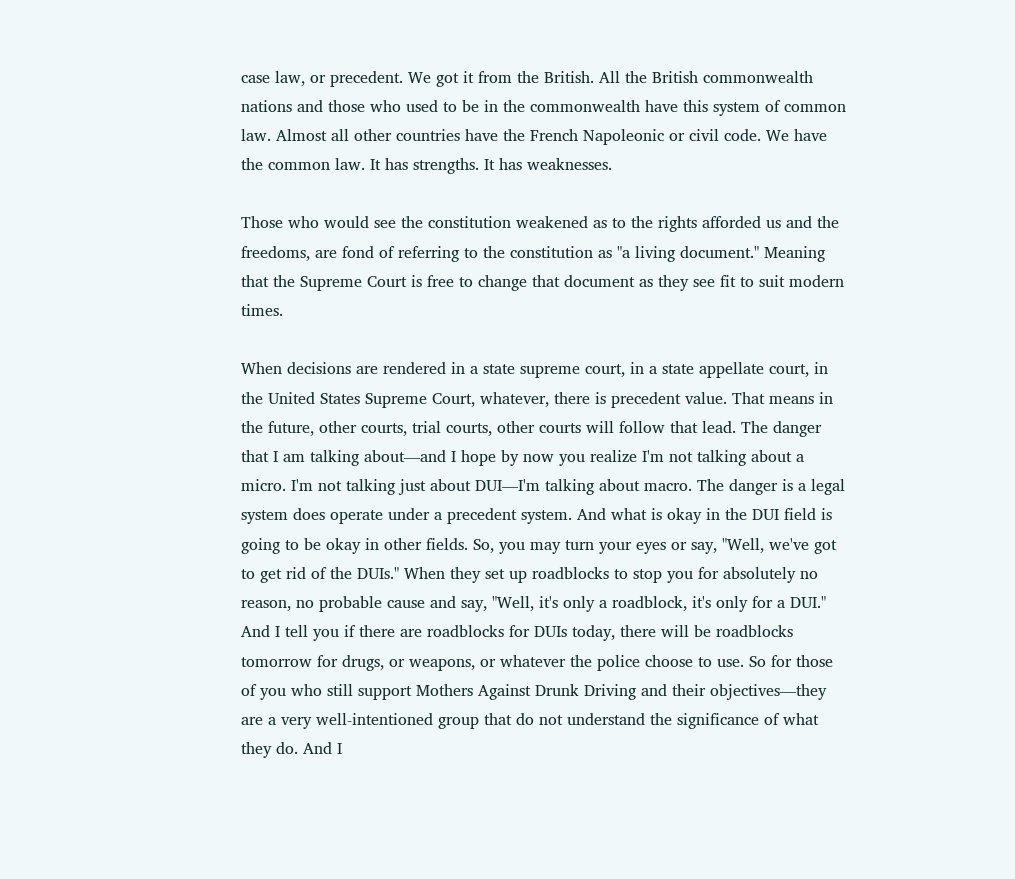case law, or precedent. We got it from the British. All the British commonwealth nations and those who used to be in the commonwealth have this system of common law. Almost all other countries have the French Napoleonic or civil code. We have the common law. It has strengths. It has weaknesses.

Those who would see the constitution weakened as to the rights afforded us and the freedoms, are fond of referring to the constitution as "a living document." Meaning that the Supreme Court is free to change that document as they see fit to suit modern times.

When decisions are rendered in a state supreme court, in a state appellate court, in the United States Supreme Court, whatever, there is precedent value. That means in the future, other courts, trial courts, other courts will follow that lead. The danger that I am talking about—and I hope by now you realize I'm not talking about a micro. I'm not talking just about DUI—I'm talking about macro. The danger is a legal system does operate under a precedent system. And what is okay in the DUI field is going to be okay in other fields. So, you may turn your eyes or say, "Well, we've got to get rid of the DUIs." When they set up roadblocks to stop you for absolutely no reason, no probable cause and say, "Well, it's only a roadblock, it's only for a DUI." And I tell you if there are roadblocks for DUIs today, there will be roadblocks tomorrow for drugs, or weapons, or whatever the police choose to use. So for those of you who still support Mothers Against Drunk Driving and their objectives—they are a very well-intentioned group that do not understand the significance of what they do. And I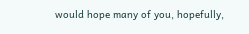would hope many of you, hopefully,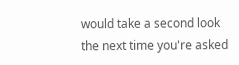would take a second look the next time you're asked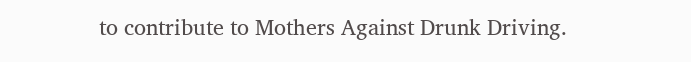to contribute to Mothers Against Drunk Driving.